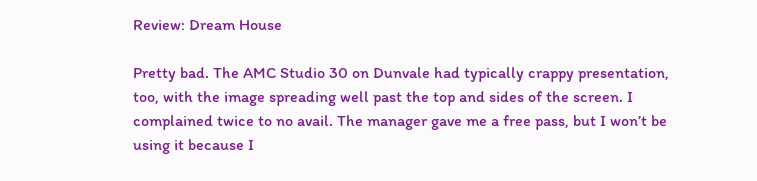Review: Dream House

Pretty bad. The AMC Studio 30 on Dunvale had typically crappy presentation, too, with the image spreading well past the top and sides of the screen. I complained twice to no avail. The manager gave me a free pass, but I won’t be using it because I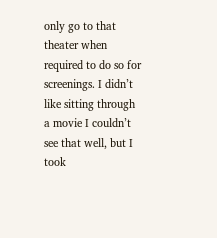only go to that theater when required to do so for screenings. I didn’t like sitting through a movie I couldn’t see that well, but I took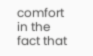comfort in the fact that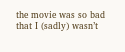the movie was so bad that I (sadly) wasn’t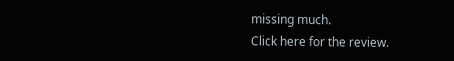missing much.
Click here for the review.